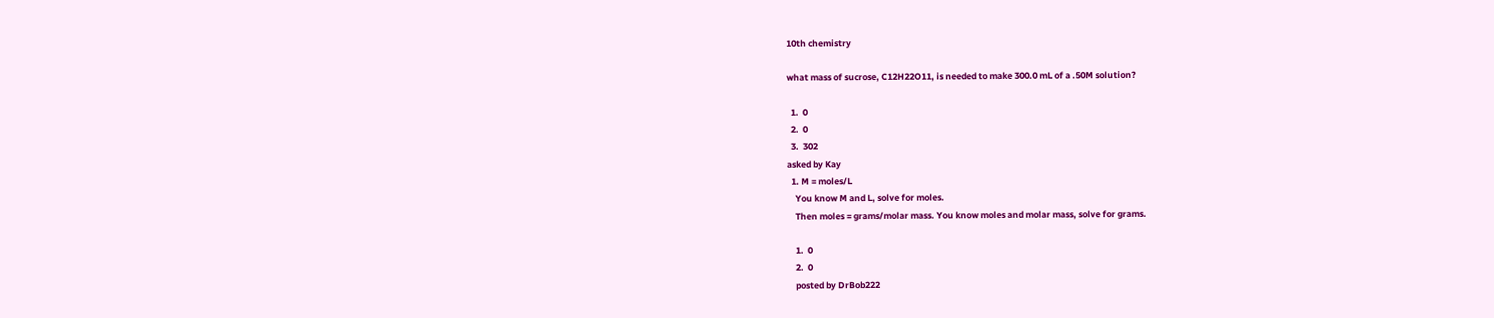10th chemistry

what mass of sucrose, C12H22O11, is needed to make 300.0 mL of a .50M solution?

  1.  0
  2.  0
  3.  302
asked by Kay
  1. M = moles/L
    You know M and L, solve for moles.
    Then moles = grams/molar mass. You know moles and molar mass, solve for grams.

    1.  0
    2.  0
    posted by DrBob222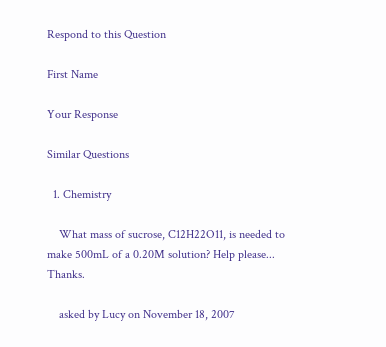Respond to this Question

First Name

Your Response

Similar Questions

  1. Chemistry

    What mass of sucrose, C12H22O11, is needed to make 500mL of a 0.20M solution? Help please... Thanks.

    asked by Lucy on November 18, 2007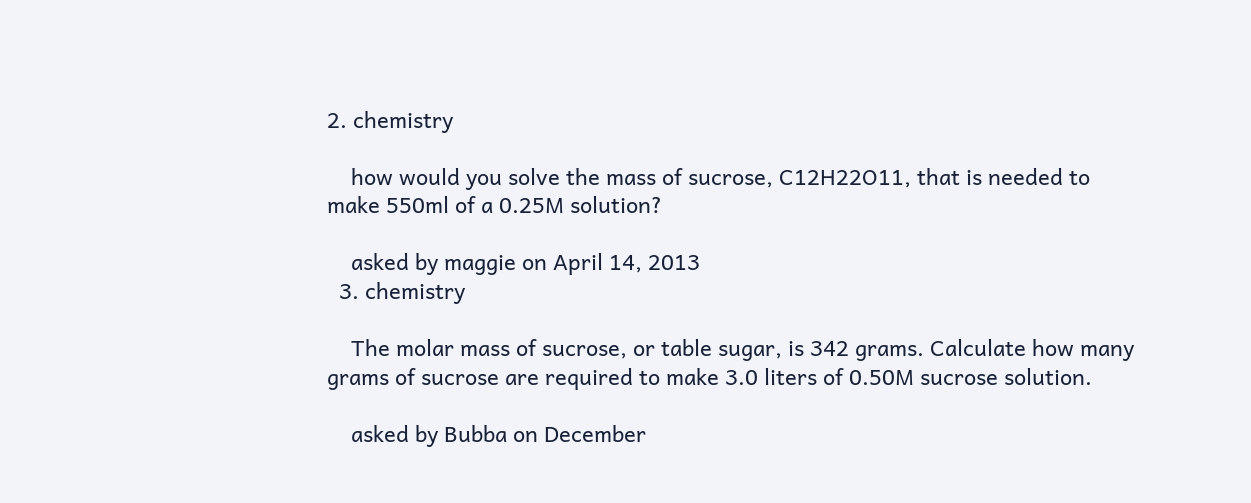2. chemistry

    how would you solve the mass of sucrose, C12H22O11, that is needed to make 550ml of a 0.25M solution?

    asked by maggie on April 14, 2013
  3. chemistry

    The molar mass of sucrose, or table sugar, is 342 grams. Calculate how many grams of sucrose are required to make 3.0 liters of 0.50M sucrose solution.

    asked by Bubba on December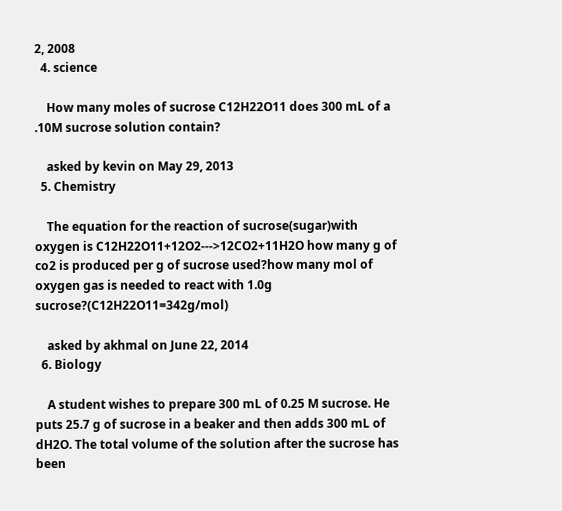2, 2008
  4. science

    How many moles of sucrose C12H22O11 does 300 mL of a .10M sucrose solution contain?

    asked by kevin on May 29, 2013
  5. Chemistry

    The equation for the reaction of sucrose(sugar)with oxygen is C12H22O11+12O2--->12CO2+11H2O how many g of co2 is produced per g of sucrose used?how many mol of oxygen gas is needed to react with 1.0g sucrose?(C12H22O11=342g/mol)

    asked by akhmal on June 22, 2014
  6. Biology

    A student wishes to prepare 300 mL of 0.25 M sucrose. He puts 25.7 g of sucrose in a beaker and then adds 300 mL of dH2O. The total volume of the solution after the sucrose has been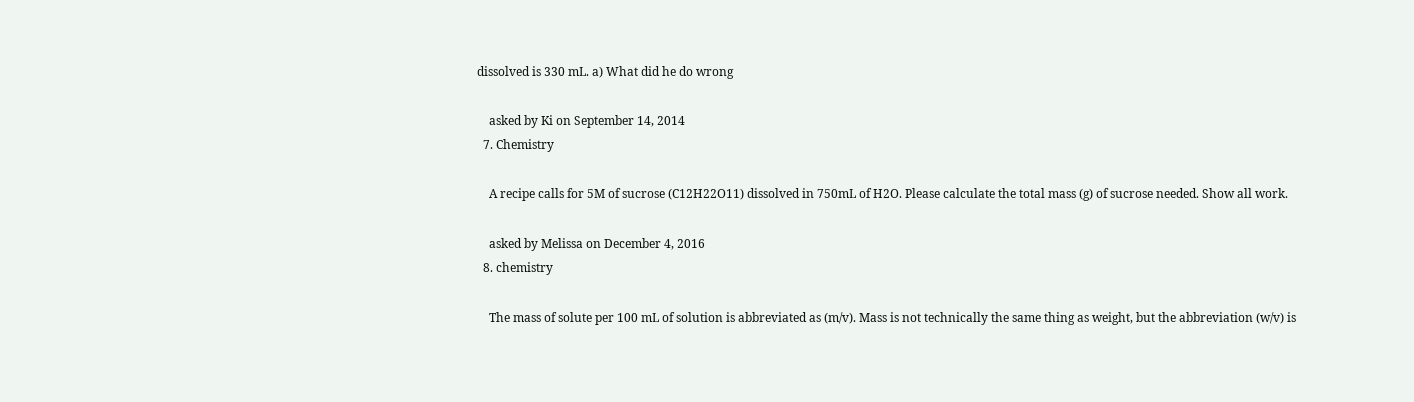dissolved is 330 mL. a) What did he do wrong

    asked by Ki on September 14, 2014
  7. Chemistry

    A recipe calls for 5M of sucrose (C12H22O11) dissolved in 750mL of H2O. Please calculate the total mass (g) of sucrose needed. Show all work.

    asked by Melissa on December 4, 2016
  8. chemistry

    The mass of solute per 100 mL of solution is abbreviated as (m/v). Mass is not technically the same thing as weight, but the abbreviation (w/v) is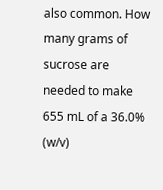also common. How many grams of sucrose are needed to make 655 mL of a 36.0% (w/v)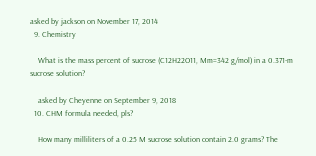asked by jackson on November 17, 2014
  9. Chemistry

    What is the mass percent of sucrose (C12H22O11, Mm=342 g/mol) in a 0.371-m sucrose solution?

    asked by Cheyenne on September 9, 2018
  10. CHM formula needed, pls?

    How many milliliters of a 0.25 M sucrose solution contain 2.0 grams? The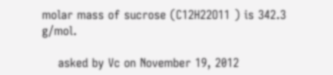molar mass of sucrose (C12H22O11 ) is 342.3 g/mol.

    asked by Vc on November 19, 2012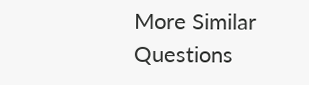More Similar Questions